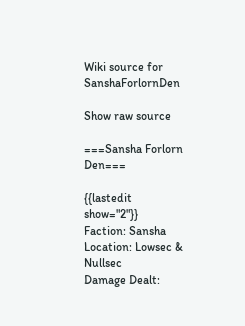Wiki source for SanshaForlornDen

Show raw source

===Sansha Forlorn Den===

{{lastedit show="2"}}
Faction: Sansha
Location: Lowsec & Nullsec
Damage Dealt: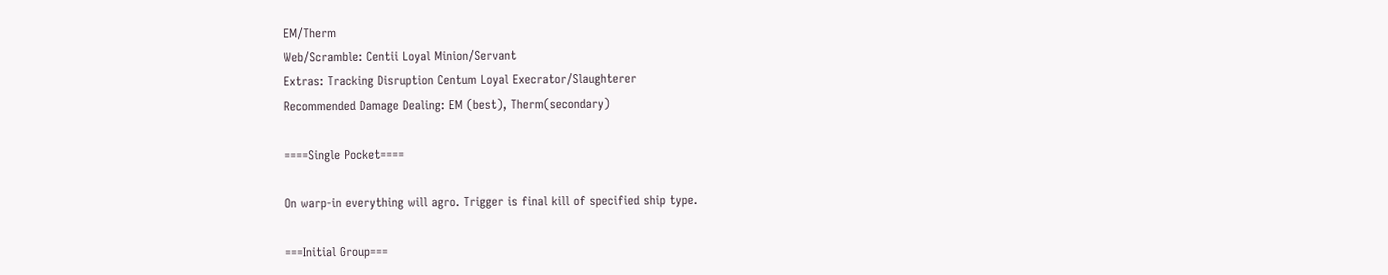EM/Therm
Web/Scramble: Centii Loyal Minion/Servant
Extras: Tracking Disruption Centum Loyal Execrator/Slaughterer
Recommended Damage Dealing: EM (best), Therm(secondary)

====Single Pocket====

On warp-in everything will agro. Trigger is final kill of specified ship type.

===Initial Group===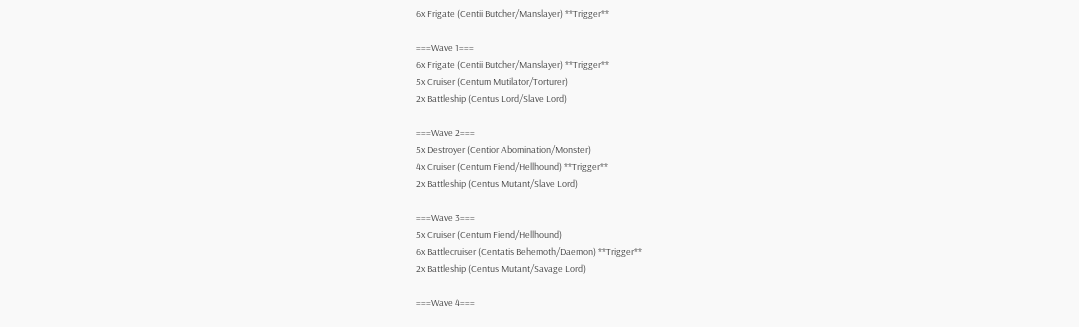6x Frigate (Centii Butcher/Manslayer) **Trigger**

===Wave 1===
6x Frigate (Centii Butcher/Manslayer) **Trigger**
5x Cruiser (Centum Mutilator/Torturer)
2x Battleship (Centus Lord/Slave Lord)

===Wave 2===
5x Destroyer (Centior Abomination/Monster)
4x Cruiser (Centum Fiend/Hellhound) **Trigger**
2x Battleship (Centus Mutant/Slave Lord)

===Wave 3===
5x Cruiser (Centum Fiend/Hellhound)
6x Battlecruiser (Centatis Behemoth/Daemon) **Trigger**
2x Battleship (Centus Mutant/Savage Lord)

===Wave 4===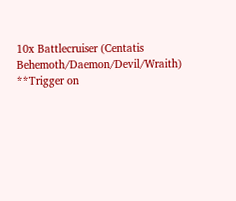10x Battlecruiser (Centatis Behemoth/Daemon/Devil/Wraith) **Trigger on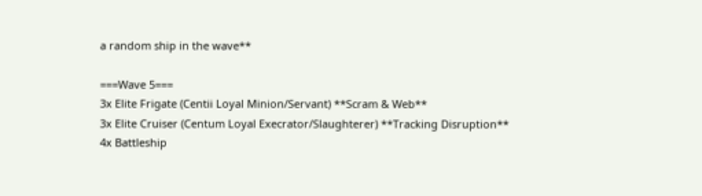a random ship in the wave**

===Wave 5===
3x Elite Frigate (Centii Loyal Minion/Servant) **Scram & Web**
3x Elite Cruiser (Centum Loyal Execrator/Slaughterer) **Tracking Disruption**
4x Battleship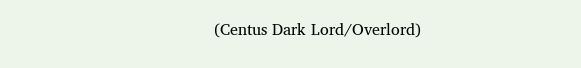(Centus Dark Lord/Overlord)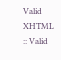Valid XHTML :: Valid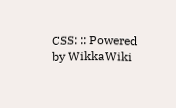CSS: :: Powered by WikkaWiki